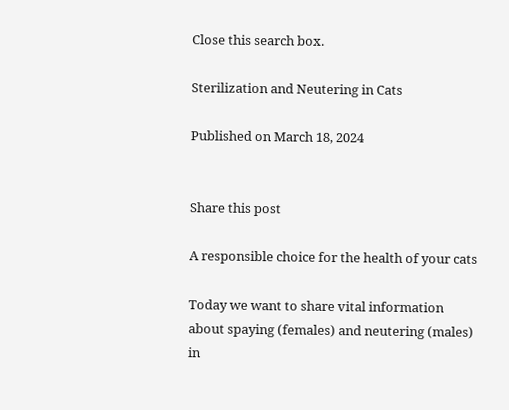Close this search box.

Sterilization and Neutering in Cats

Published on March 18, 2024


Share this post

A responsible choice for the health of your cats

Today we want to share vital information about spaying (females) and neutering (males) in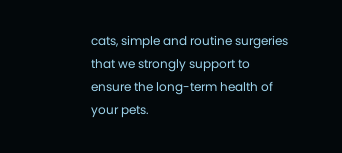cats, simple and routine surgeries that we strongly support to ensure the long-term health of your pets.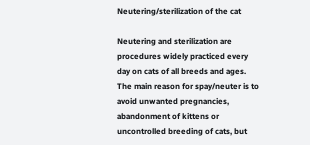Neutering/sterilization of the cat

Neutering and sterilization are procedures widely practiced every day on cats of all breeds and ages. The main reason for spay/neuter is to avoid unwanted pregnancies, abandonment of kittens or uncontrolled breeding of cats, but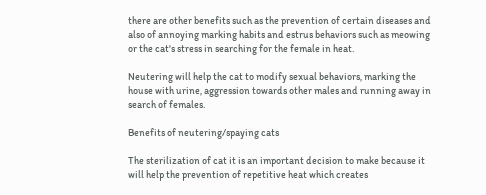there are other benefits such as the prevention of certain diseases and also of annoying marking habits and estrus behaviors such as meowing or the cat's stress in searching for the female in heat.

Neutering will help the cat to modify sexual behaviors, marking the house with urine, aggression towards other males and running away in search of females.

Benefits of neutering/spaying cats

The sterilization of cat it is an important decision to make because it will help the prevention of repetitive heat which creates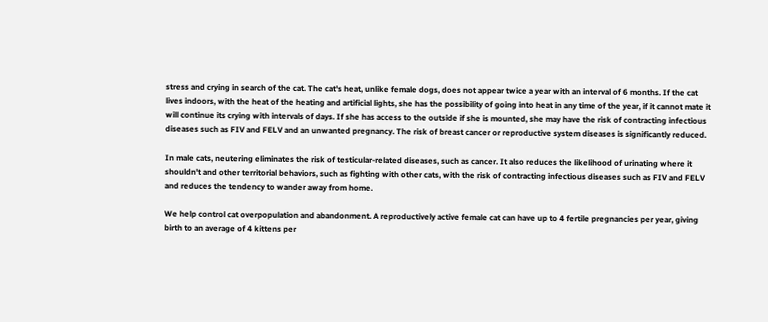stress and crying in search of the cat. The cat's heat, unlike female dogs, does not appear twice a year with an interval of 6 months. If the cat lives indoors, with the heat of the heating and artificial lights, she has the possibility of going into heat in any time of the year, if it cannot mate it will continue its crying with intervals of days. If she has access to the outside if she is mounted, she may have the risk of contracting infectious diseases such as FIV and FELV and an unwanted pregnancy. The risk of breast cancer or reproductive system diseases is significantly reduced.

In male cats, neutering eliminates the risk of testicular-related diseases, such as cancer. It also reduces the likelihood of urinating where it shouldn't and other territorial behaviors, such as fighting with other cats, with the risk of contracting infectious diseases such as FIV and FELV and reduces the tendency to wander away from home.

We help control cat overpopulation and abandonment. A reproductively active female cat can have up to 4 fertile pregnancies per year, giving birth to an average of 4 kittens per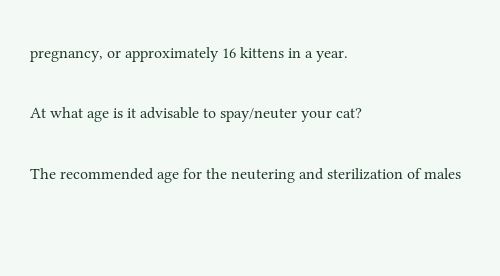pregnancy, or approximately 16 kittens in a year.

At what age is it advisable to spay/neuter your cat?

The recommended age for the neutering and sterilization of males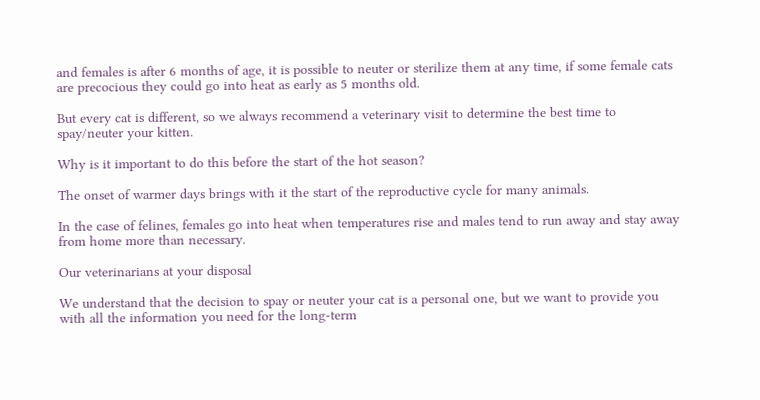and females is after 6 months of age, it is possible to neuter or sterilize them at any time, if some female cats are precocious they could go into heat as early as 5 months old.

But every cat is different, so we always recommend a veterinary visit to determine the best time to spay/neuter your kitten.

Why is it important to do this before the start of the hot season?

The onset of warmer days brings with it the start of the reproductive cycle for many animals.

In the case of felines, females go into heat when temperatures rise and males tend to run away and stay away from home more than necessary.

Our veterinarians at your disposal

We understand that the decision to spay or neuter your cat is a personal one, but we want to provide you with all the information you need for the long-term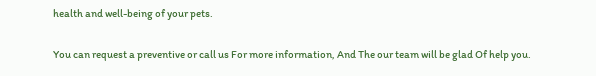health and well-being of your pets.

You can request a preventive or call us For more information, And The our team will be glad Of help you.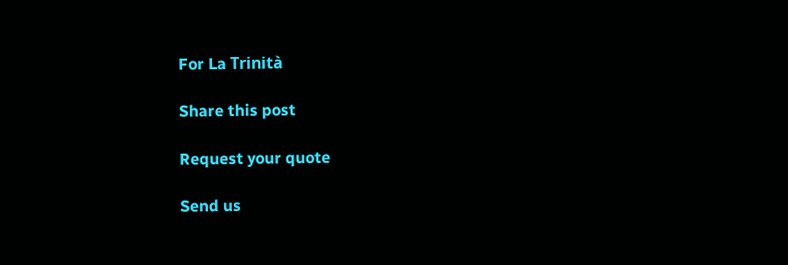For La Trinità

Share this post

Request your quote

Send us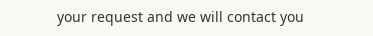your request and we will contact you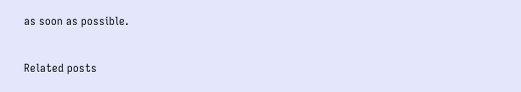as soon as possible.

Related posts